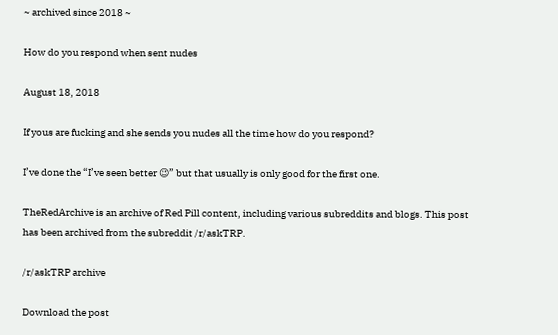~ archived since 2018 ~

How do you respond when sent nudes

August 18, 2018

If yous are fucking and she sends you nudes all the time how do you respond?

I’ve done the “I’ve seen better 😉” but that usually is only good for the first one.

TheRedArchive is an archive of Red Pill content, including various subreddits and blogs. This post has been archived from the subreddit /r/askTRP.

/r/askTRP archive

Download the post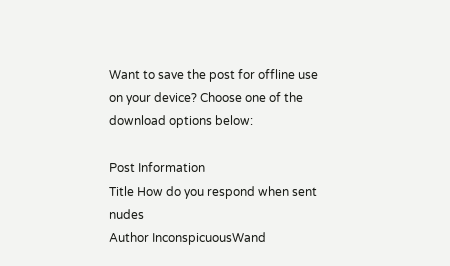Want to save the post for offline use on your device? Choose one of the download options below:

Post Information
Title How do you respond when sent nudes
Author InconspicuousWand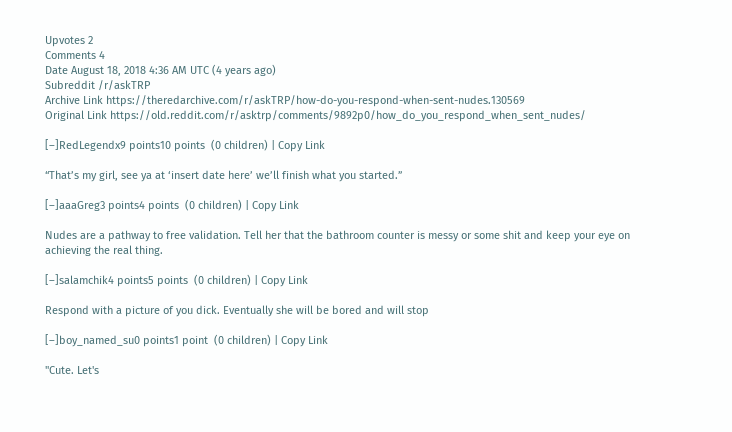Upvotes 2
Comments 4
Date August 18, 2018 4:36 AM UTC (4 years ago)
Subreddit /r/askTRP
Archive Link https://theredarchive.com/r/askTRP/how-do-you-respond-when-sent-nudes.130569
Original Link https://old.reddit.com/r/asktrp/comments/9892p0/how_do_you_respond_when_sent_nudes/

[–]RedLegendx9 points10 points  (0 children) | Copy Link

“That’s my girl, see ya at ‘insert date here’ we’ll finish what you started.”

[–]aaaGreg3 points4 points  (0 children) | Copy Link

Nudes are a pathway to free validation. Tell her that the bathroom counter is messy or some shit and keep your eye on achieving the real thing.

[–]salamchik4 points5 points  (0 children) | Copy Link

Respond with a picture of you dick. Eventually she will be bored and will stop

[–]boy_named_su0 points1 point  (0 children) | Copy Link

"Cute. Let's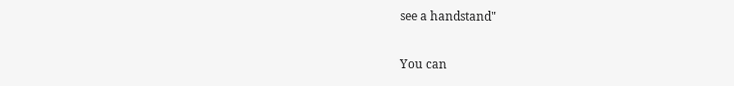see a handstand"

You can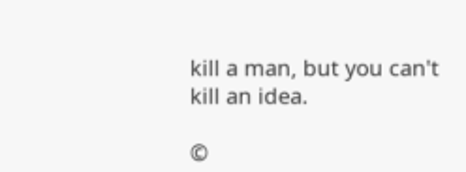kill a man, but you can't kill an idea.

©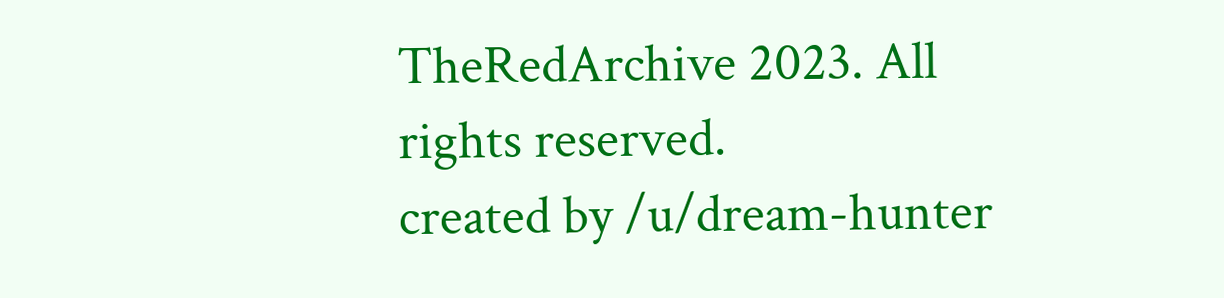TheRedArchive 2023. All rights reserved.
created by /u/dream-hunter